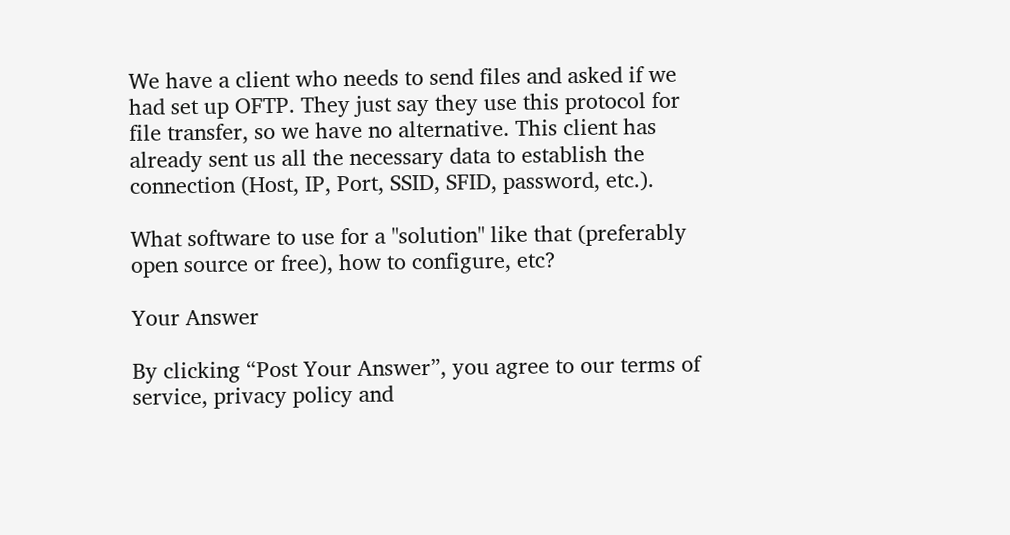We have a client who needs to send files and asked if we had set up OFTP. They just say they use this protocol for file transfer, so we have no alternative. This client has already sent us all the necessary data to establish the connection (Host, IP, Port, SSID, SFID, password, etc.).

What software to use for a "solution" like that (preferably open source or free), how to configure, etc?

Your Answer

By clicking “Post Your Answer”, you agree to our terms of service, privacy policy and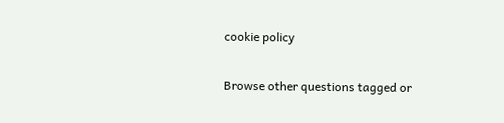cookie policy

Browse other questions tagged or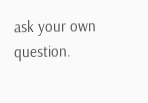ask your own question.